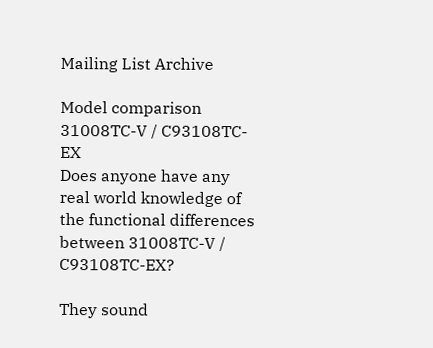Mailing List Archive

Model comparison 31008TC-V / C93108TC-EX
Does anyone have any real world knowledge of the functional differences between 31008TC-V / C93108TC-EX?

They sound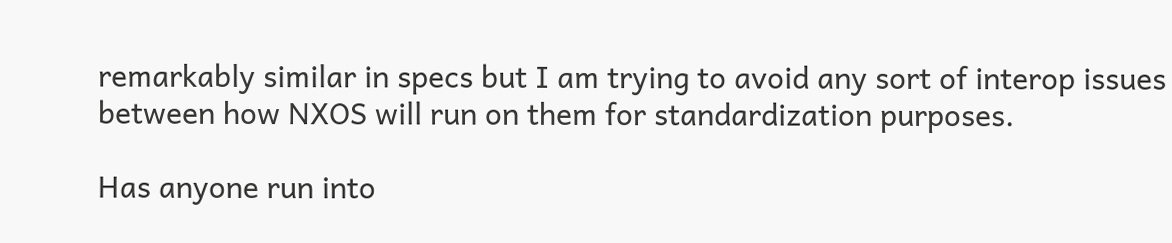remarkably similar in specs but I am trying to avoid any sort of interop issues between how NXOS will run on them for standardization purposes.

Has anyone run into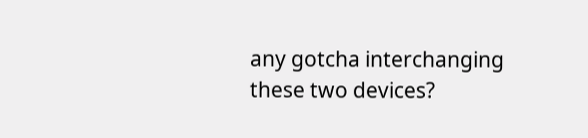any gotcha interchanging these two devices?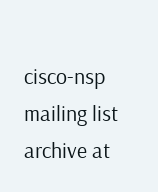cisco-nsp mailing list
archive at